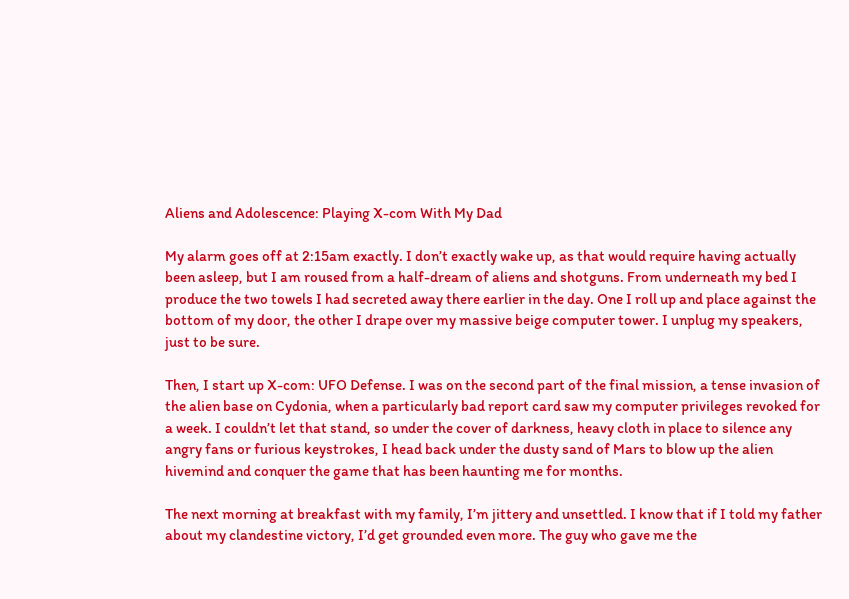Aliens and Adolescence: Playing X-com With My Dad

My alarm goes off at 2:15am exactly. I don’t exactly wake up, as that would require having actually been asleep, but I am roused from a half-dream of aliens and shotguns. From underneath my bed I produce the two towels I had secreted away there earlier in the day. One I roll up and place against the bottom of my door, the other I drape over my massive beige computer tower. I unplug my speakers, just to be sure.

Then, I start up X-com: UFO Defense. I was on the second part of the final mission, a tense invasion of the alien base on Cydonia, when a particularly bad report card saw my computer privileges revoked for a week. I couldn’t let that stand, so under the cover of darkness, heavy cloth in place to silence any angry fans or furious keystrokes, I head back under the dusty sand of Mars to blow up the alien hivemind and conquer the game that has been haunting me for months.

The next morning at breakfast with my family, I’m jittery and unsettled. I know that if I told my father about my clandestine victory, I’d get grounded even more. The guy who gave me the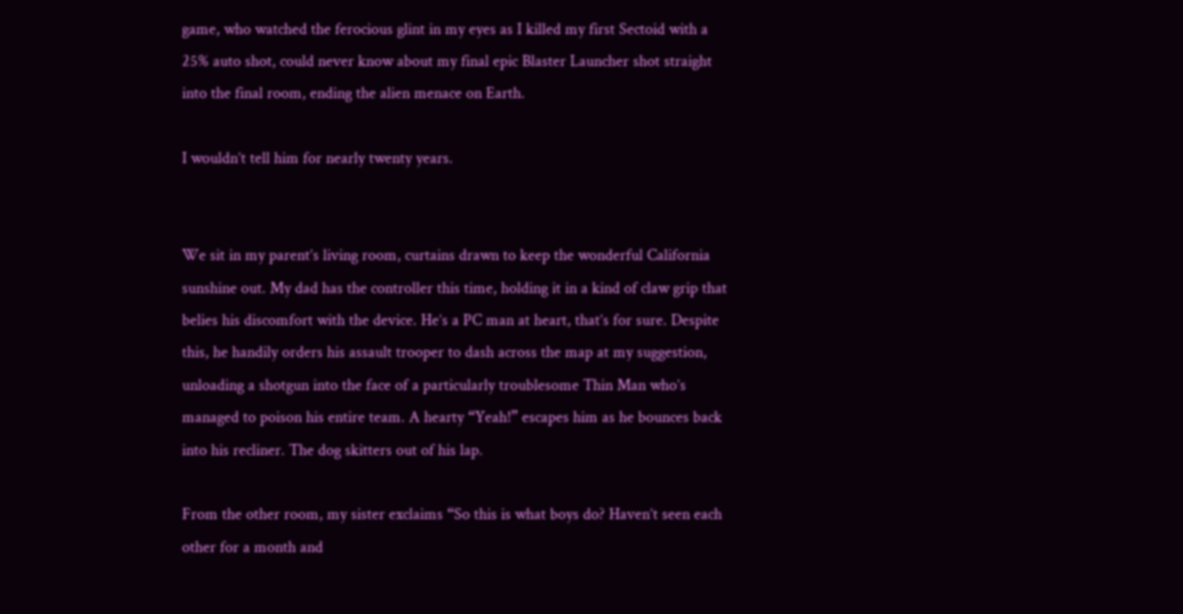game, who watched the ferocious glint in my eyes as I killed my first Sectoid with a 25% auto shot, could never know about my final epic Blaster Launcher shot straight into the final room, ending the alien menace on Earth.

I wouldn’t tell him for nearly twenty years.


We sit in my parent’s living room, curtains drawn to keep the wonderful California sunshine out. My dad has the controller this time, holding it in a kind of claw grip that belies his discomfort with the device. He’s a PC man at heart, that’s for sure. Despite this, he handily orders his assault trooper to dash across the map at my suggestion, unloading a shotgun into the face of a particularly troublesome Thin Man who’s managed to poison his entire team. A hearty “Yeah!” escapes him as he bounces back into his recliner. The dog skitters out of his lap.

From the other room, my sister exclaims “So this is what boys do? Haven’t seen each other for a month and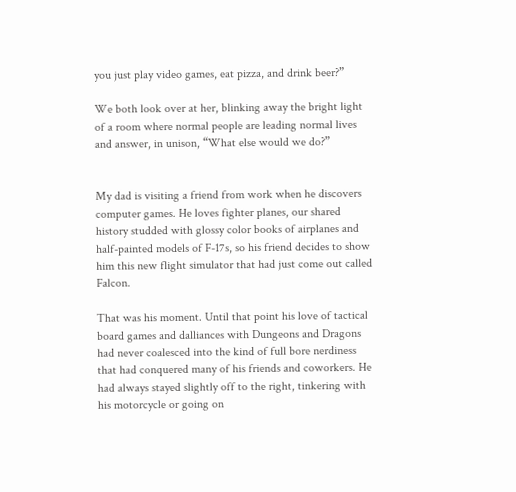you just play video games, eat pizza, and drink beer?”

We both look over at her, blinking away the bright light of a room where normal people are leading normal lives and answer, in unison, “What else would we do?”


My dad is visiting a friend from work when he discovers computer games. He loves fighter planes, our shared history studded with glossy color books of airplanes and half-painted models of F-17s, so his friend decides to show him this new flight simulator that had just come out called Falcon.

That was his moment. Until that point his love of tactical board games and dalliances with Dungeons and Dragons had never coalesced into the kind of full bore nerdiness that had conquered many of his friends and coworkers. He had always stayed slightly off to the right, tinkering with his motorcycle or going on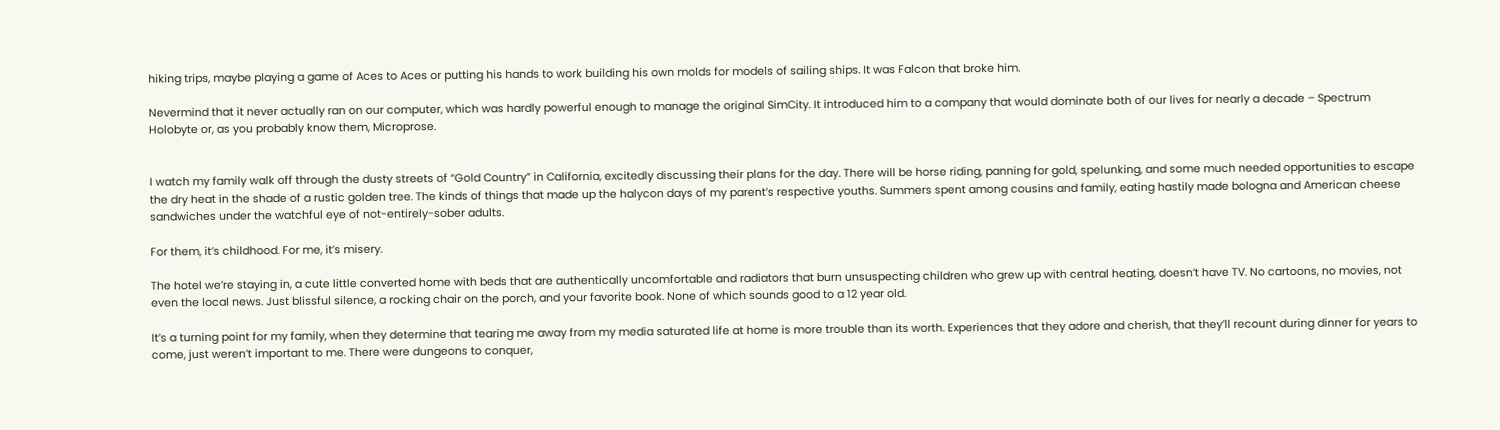hiking trips, maybe playing a game of Aces to Aces or putting his hands to work building his own molds for models of sailing ships. It was Falcon that broke him.

Nevermind that it never actually ran on our computer, which was hardly powerful enough to manage the original SimCity. It introduced him to a company that would dominate both of our lives for nearly a decade – Spectrum Holobyte or, as you probably know them, Microprose.


I watch my family walk off through the dusty streets of “Gold Country” in California, excitedly discussing their plans for the day. There will be horse riding, panning for gold, spelunking, and some much needed opportunities to escape the dry heat in the shade of a rustic golden tree. The kinds of things that made up the halycon days of my parent’s respective youths. Summers spent among cousins and family, eating hastily made bologna and American cheese sandwiches under the watchful eye of not-entirely-sober adults.

For them, it’s childhood. For me, it’s misery.

The hotel we’re staying in, a cute little converted home with beds that are authentically uncomfortable and radiators that burn unsuspecting children who grew up with central heating, doesn’t have TV. No cartoons, no movies, not even the local news. Just blissful silence, a rocking chair on the porch, and your favorite book. None of which sounds good to a 12 year old.

It’s a turning point for my family, when they determine that tearing me away from my media saturated life at home is more trouble than its worth. Experiences that they adore and cherish, that they’ll recount during dinner for years to come, just weren’t important to me. There were dungeons to conquer,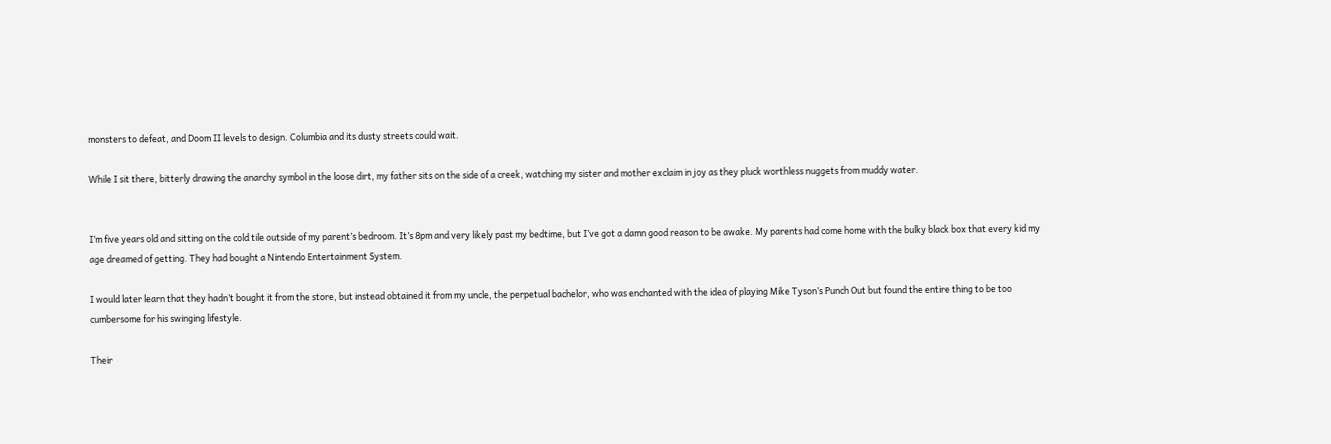monsters to defeat, and Doom II levels to design. Columbia and its dusty streets could wait.

While I sit there, bitterly drawing the anarchy symbol in the loose dirt, my father sits on the side of a creek, watching my sister and mother exclaim in joy as they pluck worthless nuggets from muddy water.


I’m five years old and sitting on the cold tile outside of my parent’s bedroom. It’s 8pm and very likely past my bedtime, but I’ve got a damn good reason to be awake. My parents had come home with the bulky black box that every kid my age dreamed of getting. They had bought a Nintendo Entertainment System.

I would later learn that they hadn’t bought it from the store, but instead obtained it from my uncle, the perpetual bachelor, who was enchanted with the idea of playing Mike Tyson’s Punch Out but found the entire thing to be too cumbersome for his swinging lifestyle.

Their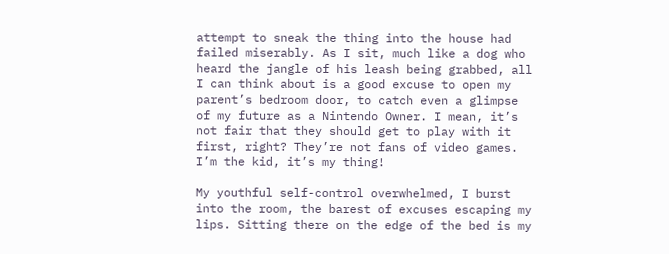attempt to sneak the thing into the house had failed miserably. As I sit, much like a dog who heard the jangle of his leash being grabbed, all I can think about is a good excuse to open my parent’s bedroom door, to catch even a glimpse of my future as a Nintendo Owner. I mean, it’s not fair that they should get to play with it first, right? They’re not fans of video games. I’m the kid, it’s my thing!

My youthful self-control overwhelmed, I burst into the room, the barest of excuses escaping my lips. Sitting there on the edge of the bed is my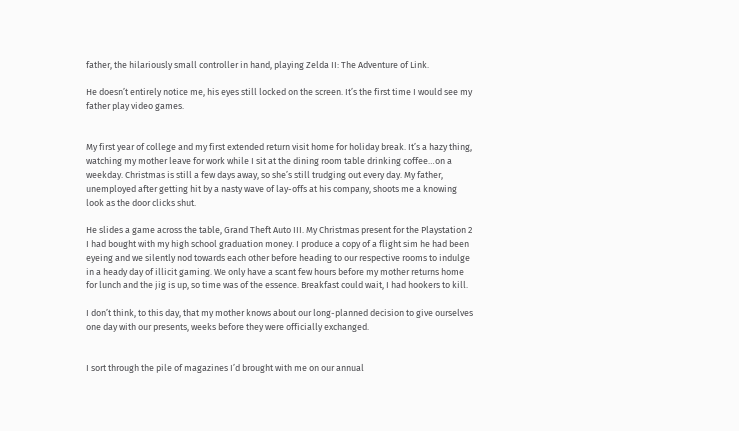father, the hilariously small controller in hand, playing Zelda II: The Adventure of Link.

He doesn’t entirely notice me, his eyes still locked on the screen. It’s the first time I would see my father play video games.


My first year of college and my first extended return visit home for holiday break. It’s a hazy thing, watching my mother leave for work while I sit at the dining room table drinking coffee…on a weekday. Christmas is still a few days away, so she’s still trudging out every day. My father, unemployed after getting hit by a nasty wave of lay-offs at his company, shoots me a knowing look as the door clicks shut.

He slides a game across the table, Grand Theft Auto III. My Christmas present for the Playstation 2 I had bought with my high school graduation money. I produce a copy of a flight sim he had been eyeing and we silently nod towards each other before heading to our respective rooms to indulge in a heady day of illicit gaming. We only have a scant few hours before my mother returns home for lunch and the jig is up, so time was of the essence. Breakfast could wait, I had hookers to kill.

I don’t think, to this day, that my mother knows about our long-planned decision to give ourselves one day with our presents, weeks before they were officially exchanged.


I sort through the pile of magazines I’d brought with me on our annual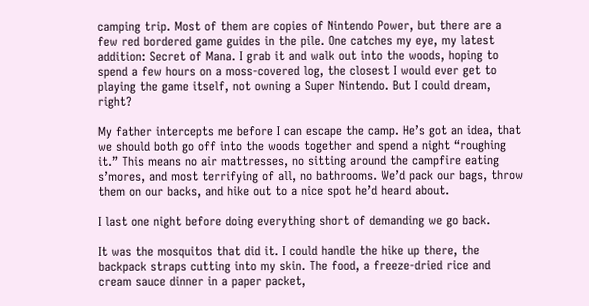camping trip. Most of them are copies of Nintendo Power, but there are a few red bordered game guides in the pile. One catches my eye, my latest addition: Secret of Mana. I grab it and walk out into the woods, hoping to spend a few hours on a moss-covered log, the closest I would ever get to playing the game itself, not owning a Super Nintendo. But I could dream, right?

My father intercepts me before I can escape the camp. He’s got an idea, that we should both go off into the woods together and spend a night “roughing it.” This means no air mattresses, no sitting around the campfire eating s’mores, and most terrifying of all, no bathrooms. We’d pack our bags, throw them on our backs, and hike out to a nice spot he’d heard about.

I last one night before doing everything short of demanding we go back.

It was the mosquitos that did it. I could handle the hike up there, the backpack straps cutting into my skin. The food, a freeze-dried rice and cream sauce dinner in a paper packet,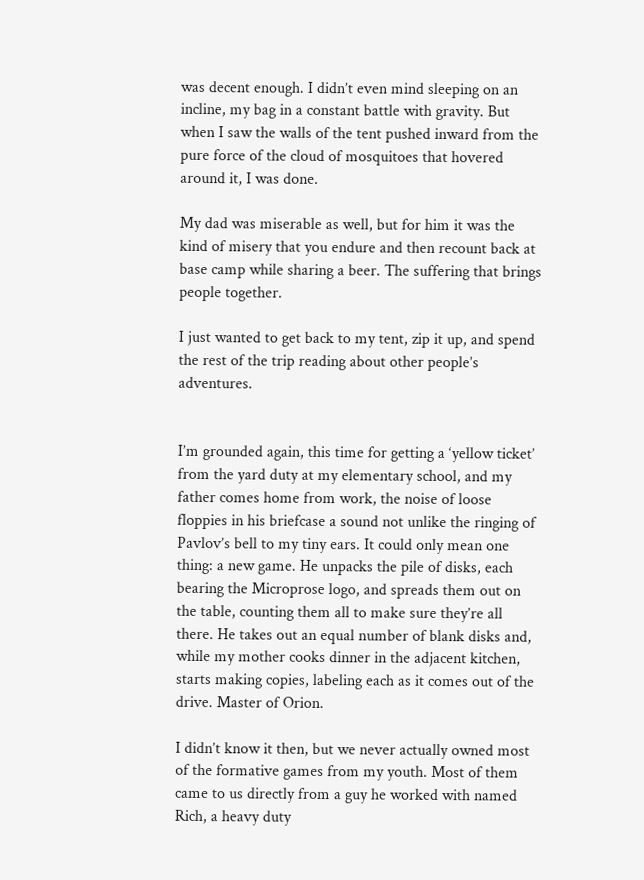was decent enough. I didn’t even mind sleeping on an incline, my bag in a constant battle with gravity. But when I saw the walls of the tent pushed inward from the pure force of the cloud of mosquitoes that hovered around it, I was done.

My dad was miserable as well, but for him it was the kind of misery that you endure and then recount back at base camp while sharing a beer. The suffering that brings people together.

I just wanted to get back to my tent, zip it up, and spend the rest of the trip reading about other people’s adventures.


I’m grounded again, this time for getting a ‘yellow ticket’ from the yard duty at my elementary school, and my father comes home from work, the noise of loose floppies in his briefcase a sound not unlike the ringing of Pavlov’s bell to my tiny ears. It could only mean one thing: a new game. He unpacks the pile of disks, each bearing the Microprose logo, and spreads them out on the table, counting them all to make sure they’re all there. He takes out an equal number of blank disks and, while my mother cooks dinner in the adjacent kitchen, starts making copies, labeling each as it comes out of the drive. Master of Orion.

I didn’t know it then, but we never actually owned most of the formative games from my youth. Most of them came to us directly from a guy he worked with named Rich, a heavy duty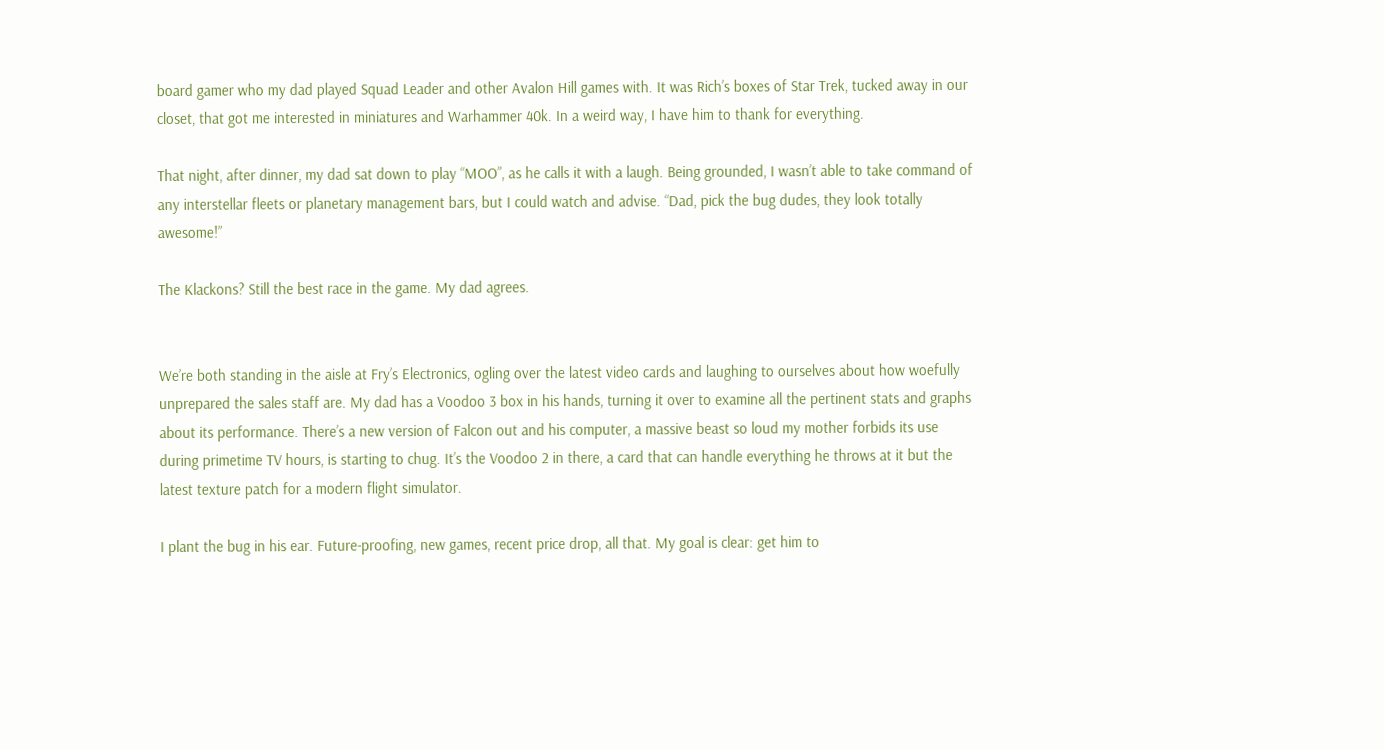board gamer who my dad played Squad Leader and other Avalon Hill games with. It was Rich’s boxes of Star Trek, tucked away in our closet, that got me interested in miniatures and Warhammer 40k. In a weird way, I have him to thank for everything.

That night, after dinner, my dad sat down to play “MOO”, as he calls it with a laugh. Being grounded, I wasn’t able to take command of any interstellar fleets or planetary management bars, but I could watch and advise. “Dad, pick the bug dudes, they look totally awesome!”

The Klackons? Still the best race in the game. My dad agrees.


We’re both standing in the aisle at Fry’s Electronics, ogling over the latest video cards and laughing to ourselves about how woefully unprepared the sales staff are. My dad has a Voodoo 3 box in his hands, turning it over to examine all the pertinent stats and graphs about its performance. There’s a new version of Falcon out and his computer, a massive beast so loud my mother forbids its use during primetime TV hours, is starting to chug. It’s the Voodoo 2 in there, a card that can handle everything he throws at it but the latest texture patch for a modern flight simulator.

I plant the bug in his ear. Future-proofing, new games, recent price drop, all that. My goal is clear: get him to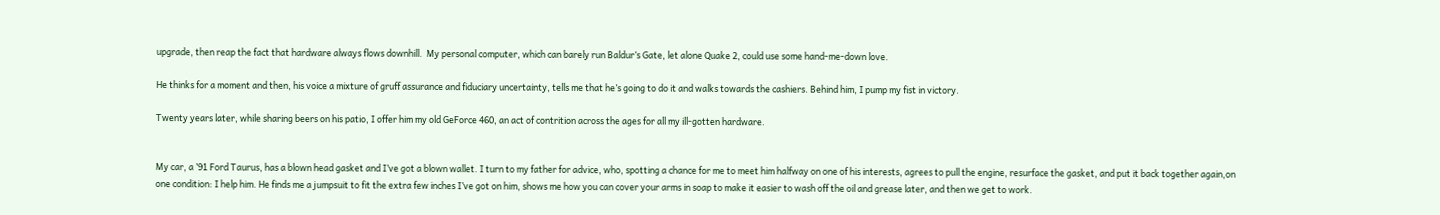upgrade, then reap the fact that hardware always flows downhill.  My personal computer, which can barely run Baldur’s Gate, let alone Quake 2, could use some hand-me-down love.

He thinks for a moment and then, his voice a mixture of gruff assurance and fiduciary uncertainty, tells me that he’s going to do it and walks towards the cashiers. Behind him, I pump my fist in victory.

Twenty years later, while sharing beers on his patio, I offer him my old GeForce 460, an act of contrition across the ages for all my ill-gotten hardware.


My car, a ’91 Ford Taurus, has a blown head gasket and I’ve got a blown wallet. I turn to my father for advice, who, spotting a chance for me to meet him halfway on one of his interests, agrees to pull the engine, resurface the gasket, and put it back together again,on one condition: I help him. He finds me a jumpsuit to fit the extra few inches I’ve got on him, shows me how you can cover your arms in soap to make it easier to wash off the oil and grease later, and then we get to work.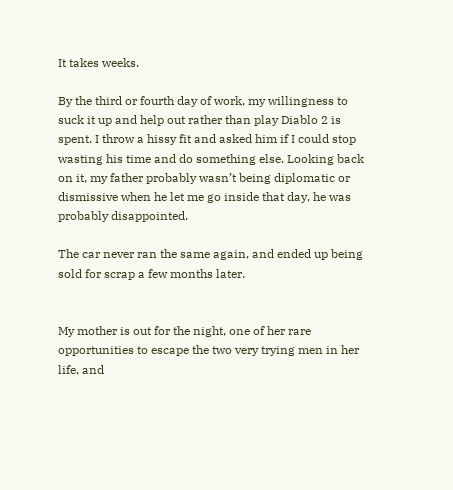It takes weeks.

By the third or fourth day of work, my willingness to suck it up and help out rather than play Diablo 2 is spent. I throw a hissy fit and asked him if I could stop wasting his time and do something else. Looking back on it, my father probably wasn’t being diplomatic or dismissive when he let me go inside that day, he was probably disappointed.

The car never ran the same again, and ended up being sold for scrap a few months later.


My mother is out for the night, one of her rare opportunities to escape the two very trying men in her life, and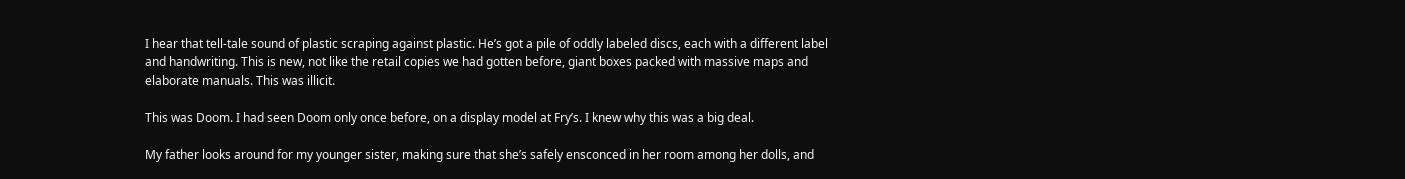I hear that tell-tale sound of plastic scraping against plastic. He’s got a pile of oddly labeled discs, each with a different label and handwriting. This is new, not like the retail copies we had gotten before, giant boxes packed with massive maps and elaborate manuals. This was illicit.

This was Doom. I had seen Doom only once before, on a display model at Fry’s. I knew why this was a big deal.

My father looks around for my younger sister, making sure that she’s safely ensconced in her room among her dolls, and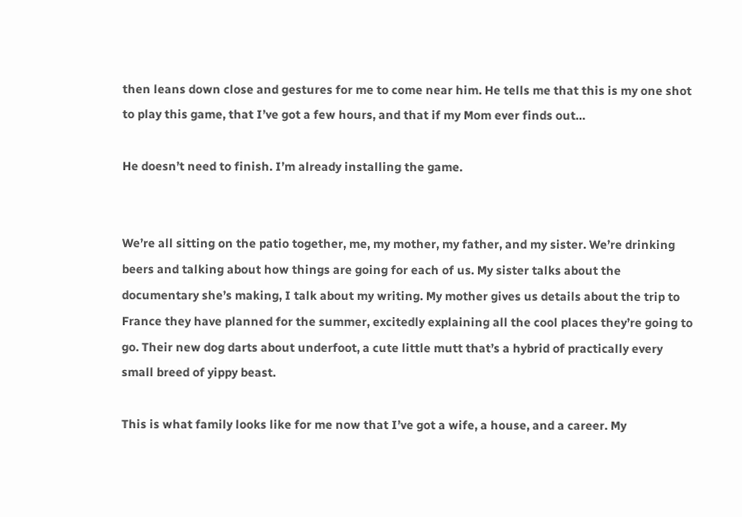then leans down close and gestures for me to come near him. He tells me that this is my one shot to play this game, that I’ve got a few hours, and that if my Mom ever finds out…

He doesn’t need to finish. I’m already installing the game.


We’re all sitting on the patio together, me, my mother, my father, and my sister. We’re drinking beers and talking about how things are going for each of us. My sister talks about the documentary she’s making, I talk about my writing. My mother gives us details about the trip to France they have planned for the summer, excitedly explaining all the cool places they’re going to go. Their new dog darts about underfoot, a cute little mutt that’s a hybrid of practically every small breed of yippy beast.

This is what family looks like for me now that I’ve got a wife, a house, and a career. My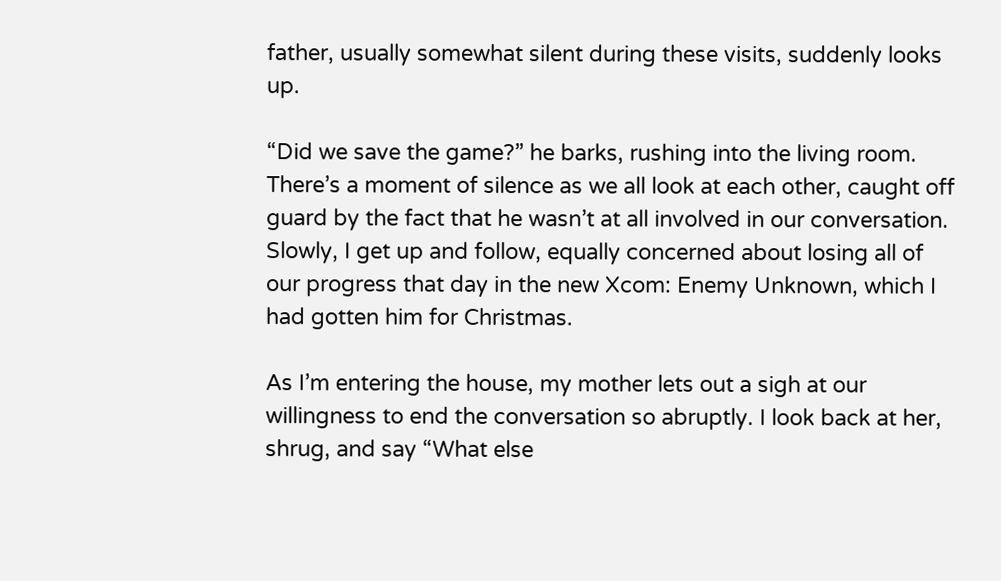father, usually somewhat silent during these visits, suddenly looks up.

“Did we save the game?” he barks, rushing into the living room. There’s a moment of silence as we all look at each other, caught off guard by the fact that he wasn’t at all involved in our conversation. Slowly, I get up and follow, equally concerned about losing all of our progress that day in the new Xcom: Enemy Unknown, which I had gotten him for Christmas.

As I’m entering the house, my mother lets out a sigh at our willingness to end the conversation so abruptly. I look back at her, shrug, and say “What else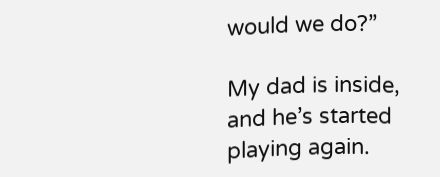would we do?”

My dad is inside, and he’s started playing again.